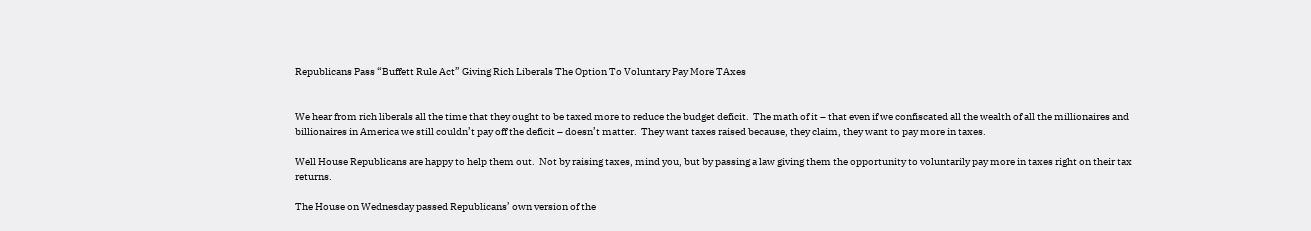Republicans Pass “Buffett Rule Act” Giving Rich Liberals The Option To Voluntary Pay More TAxes


We hear from rich liberals all the time that they ought to be taxed more to reduce the budget deficit.  The math of it – that even if we confiscated all the wealth of all the millionaires and billionaires in America we still couldn’t pay off the deficit – doesn’t matter.  They want taxes raised because, they claim, they want to pay more in taxes.

Well House Republicans are happy to help them out.  Not by raising taxes, mind you, but by passing a law giving them the opportunity to voluntarily pay more in taxes right on their tax returns.

The House on Wednesday passed Republicans’ own version of the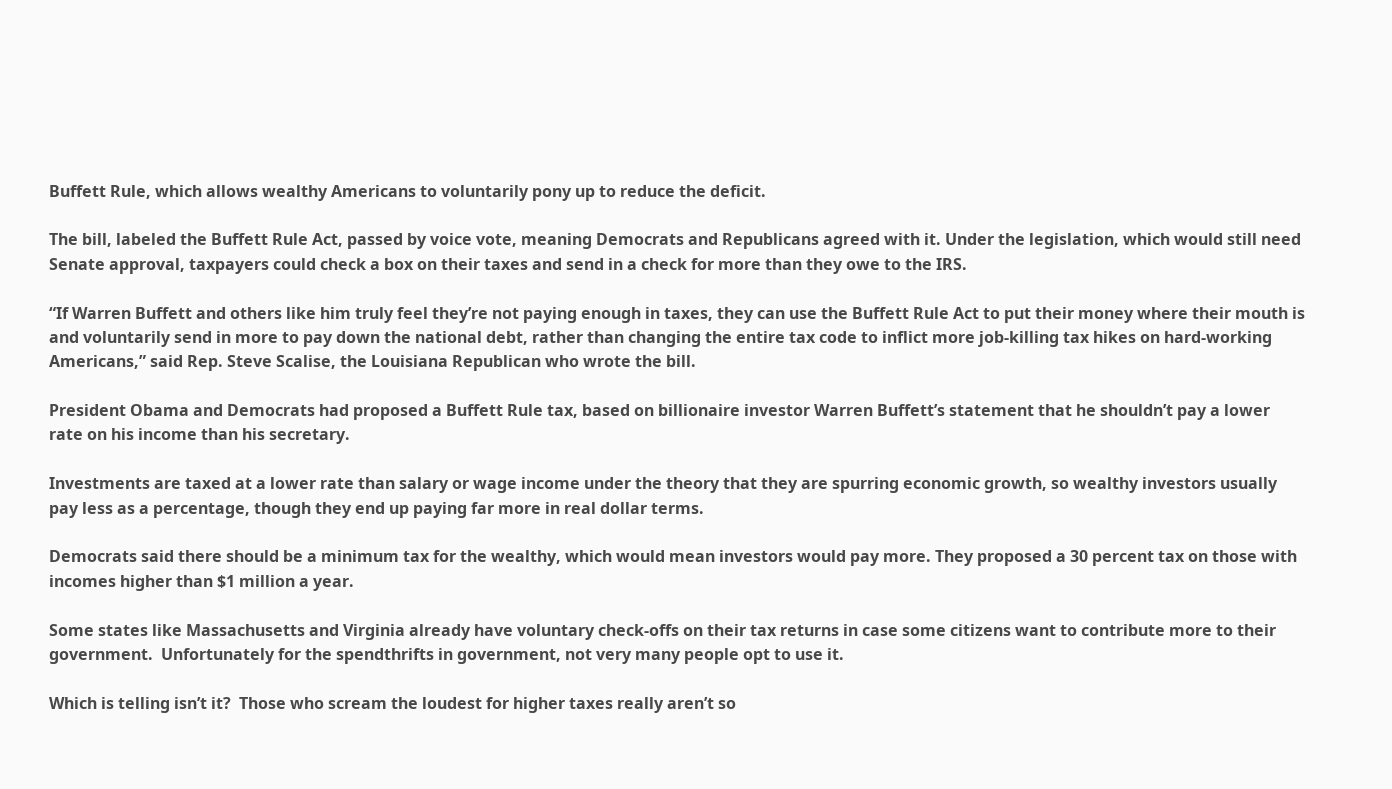Buffett Rule, which allows wealthy Americans to voluntarily pony up to reduce the deficit.

The bill, labeled the Buffett Rule Act, passed by voice vote, meaning Democrats and Republicans agreed with it. Under the legislation, which would still need Senate approval, taxpayers could check a box on their taxes and send in a check for more than they owe to the IRS.

“If Warren Buffett and others like him truly feel they’re not paying enough in taxes, they can use the Buffett Rule Act to put their money where their mouth is and voluntarily send in more to pay down the national debt, rather than changing the entire tax code to inflict more job-killing tax hikes on hard-working Americans,” said Rep. Steve Scalise, the Louisiana Republican who wrote the bill.

President Obama and Democrats had proposed a Buffett Rule tax, based on billionaire investor Warren Buffett’s statement that he shouldn’t pay a lower rate on his income than his secretary.

Investments are taxed at a lower rate than salary or wage income under the theory that they are spurring economic growth, so wealthy investors usually pay less as a percentage, though they end up paying far more in real dollar terms.

Democrats said there should be a minimum tax for the wealthy, which would mean investors would pay more. They proposed a 30 percent tax on those with incomes higher than $1 million a year.

Some states like Massachusetts and Virginia already have voluntary check-offs on their tax returns in case some citizens want to contribute more to their government.  Unfortunately for the spendthrifts in government, not very many people opt to use it.

Which is telling isn’t it?  Those who scream the loudest for higher taxes really aren’t so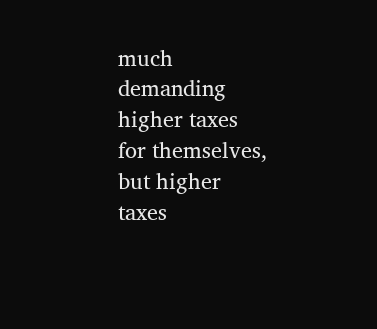much demanding higher taxes for themselves, but higher taxes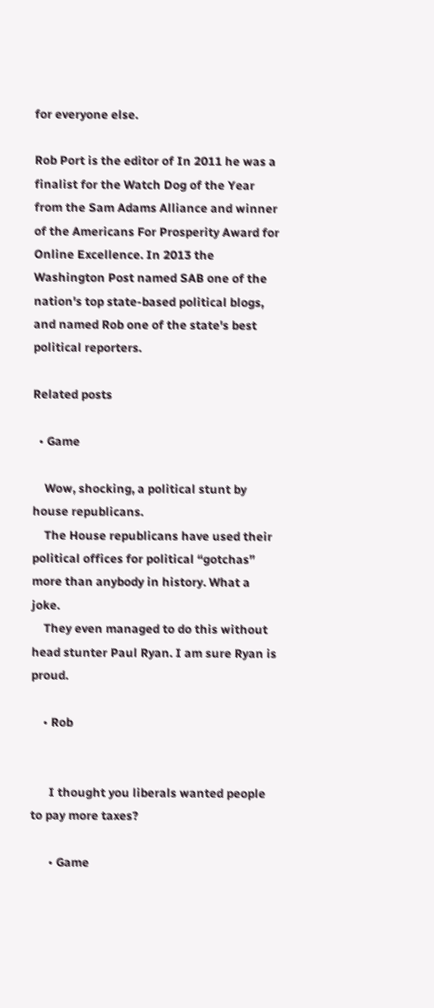for everyone else.

Rob Port is the editor of In 2011 he was a finalist for the Watch Dog of the Year from the Sam Adams Alliance and winner of the Americans For Prosperity Award for Online Excellence. In 2013 the Washington Post named SAB one of the nation's top state-based political blogs, and named Rob one of the state's best political reporters.

Related posts

  • Game

    Wow, shocking, a political stunt by house republicans.
    The House republicans have used their political offices for political “gotchas” more than anybody in history. What a joke.
    They even managed to do this without head stunter Paul Ryan. I am sure Ryan is proud.

    • Rob


      I thought you liberals wanted people to pay more taxes?

      • Game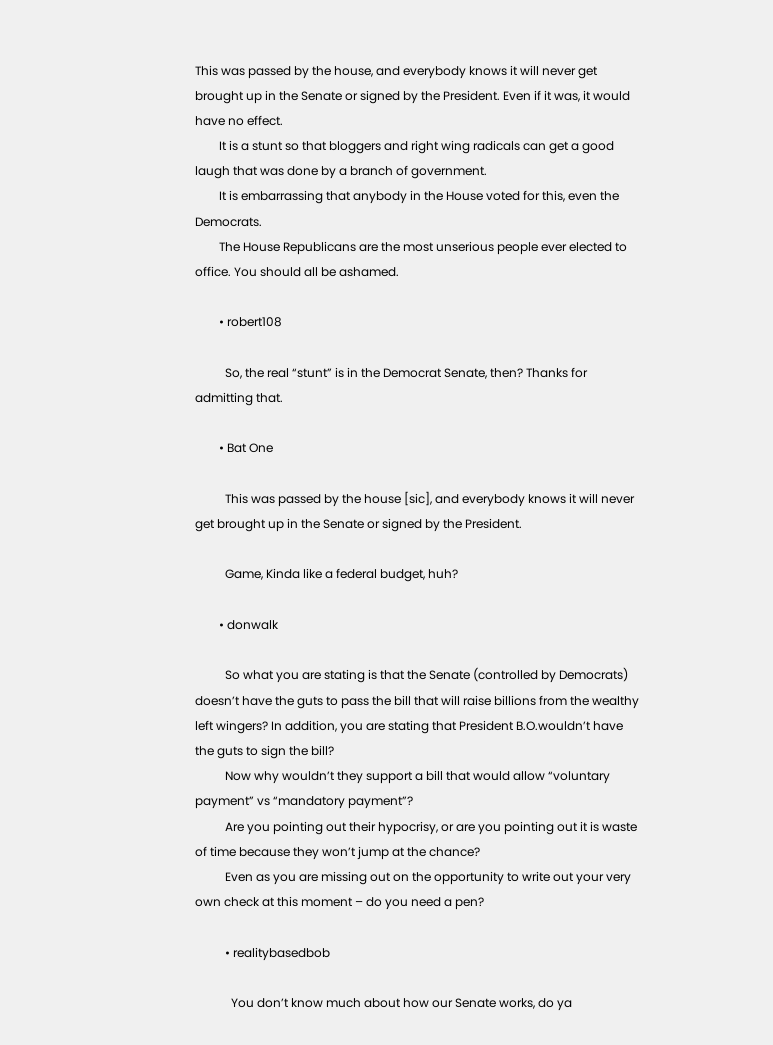This was passed by the house, and everybody knows it will never get brought up in the Senate or signed by the President. Even if it was, it would have no effect.
        It is a stunt so that bloggers and right wing radicals can get a good laugh that was done by a branch of government.
        It is embarrassing that anybody in the House voted for this, even the Democrats.
        The House Republicans are the most unserious people ever elected to office. You should all be ashamed.

        • robert108

          So, the real “stunt” is in the Democrat Senate, then? Thanks for admitting that.

        • Bat One

          This was passed by the house [sic], and everybody knows it will never get brought up in the Senate or signed by the President.

          Game, Kinda like a federal budget, huh?

        • donwalk

          So what you are stating is that the Senate (controlled by Democrats) doesn’t have the guts to pass the bill that will raise billions from the wealthy left wingers? In addition, you are stating that President B.O.wouldn’t have the guts to sign the bill?
          Now why wouldn’t they support a bill that would allow “voluntary payment” vs “mandatory payment”?
          Are you pointing out their hypocrisy, or are you pointing out it is waste of time because they won’t jump at the chance?
          Even as you are missing out on the opportunity to write out your very own check at this moment – do you need a pen?

          • realitybasedbob

            You don’t know much about how our Senate works, do ya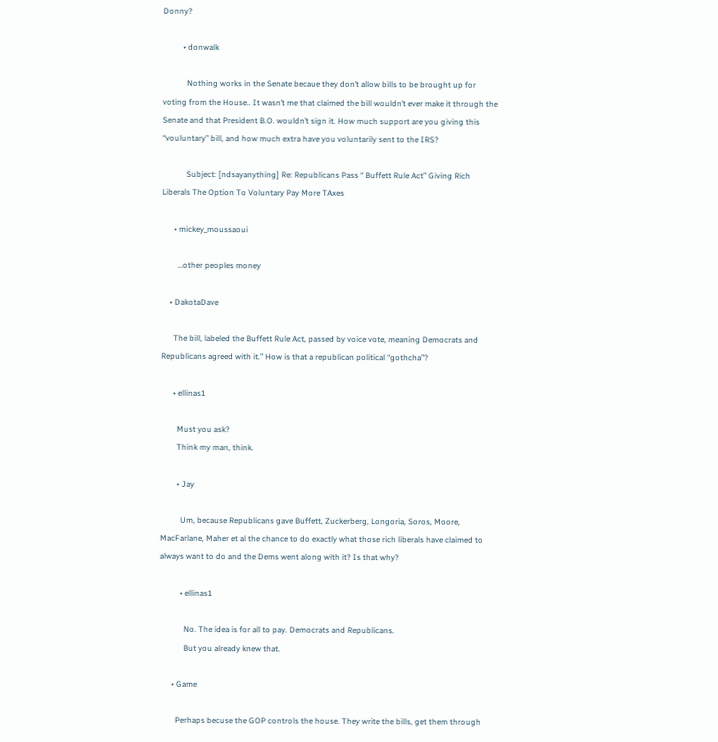Donny?

          • donwalk

            Nothing works in the Senate becaue they don’t allow bills to be brought up for voting from the House.. It wasn’t me that claimed the bill wouldn’t ever make it through the Senate and that President B.O. wouldn’t sign it. How much support are you giving this “vouluntary” bill, and how much extra have you voluntarily sent to the IRS?

            Subject: [ndsayanything] Re: Republicans Pass “ Buffett Rule Act” Giving Rich Liberals The Option To Voluntary Pay More TAxes

      • mickey_moussaoui

        …other peoples money

    • DakotaDave

      The bill, labeled the Buffett Rule Act, passed by voice vote, meaning Democrats and Republicans agreed with it.” How is that a republican political “gothcha”?

      • ellinas1

        Must you ask?
        Think my man, think.

        • Jay

          Um, because Republicans gave Buffett, Zuckerberg, Longoria, Soros, Moore, MacFarlane, Maher et al the chance to do exactly what those rich liberals have claimed to always want to do and the Dems went along with it? Is that why?

          • ellinas1

            No. The idea is for all to pay. Democrats and Republicans.
            But you already knew that.

      • Game

        Perhaps becuse the GOP controls the house. They write the bills, get them through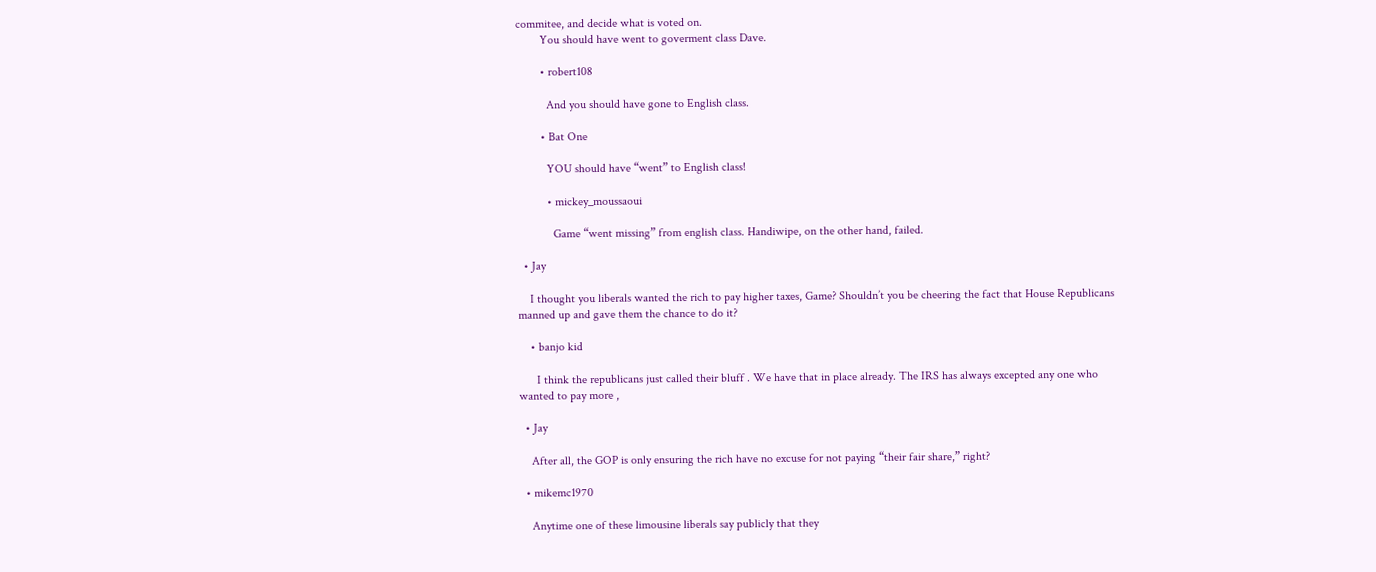commitee, and decide what is voted on.
        You should have went to goverment class Dave.

        • robert108

          And you should have gone to English class.

        • Bat One

          YOU should have “went” to English class!

          • mickey_moussaoui

            Game “went missing” from english class. Handiwipe, on the other hand, failed.

  • Jay

    I thought you liberals wanted the rich to pay higher taxes, Game? Shouldn’t you be cheering the fact that House Republicans manned up and gave them the chance to do it?

    • banjo kid

      I think the republicans just called their bluff . We have that in place already. The IRS has always excepted any one who wanted to pay more ,

  • Jay

    After all, the GOP is only ensuring the rich have no excuse for not paying “their fair share,” right?

  • mikemc1970

    Anytime one of these limousine liberals say publicly that they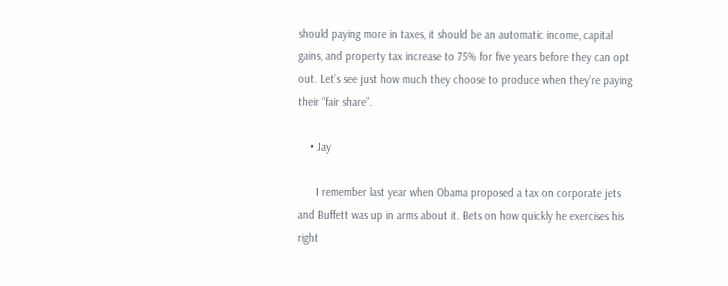should paying more in taxes, it should be an automatic income, capital gains, and property tax increase to 75% for five years before they can opt out. Let’s see just how much they choose to produce when they’re paying their “fair share”.

    • Jay

      I remember last year when Obama proposed a tax on corporate jets and Buffett was up in arms about it. Bets on how quickly he exercises his right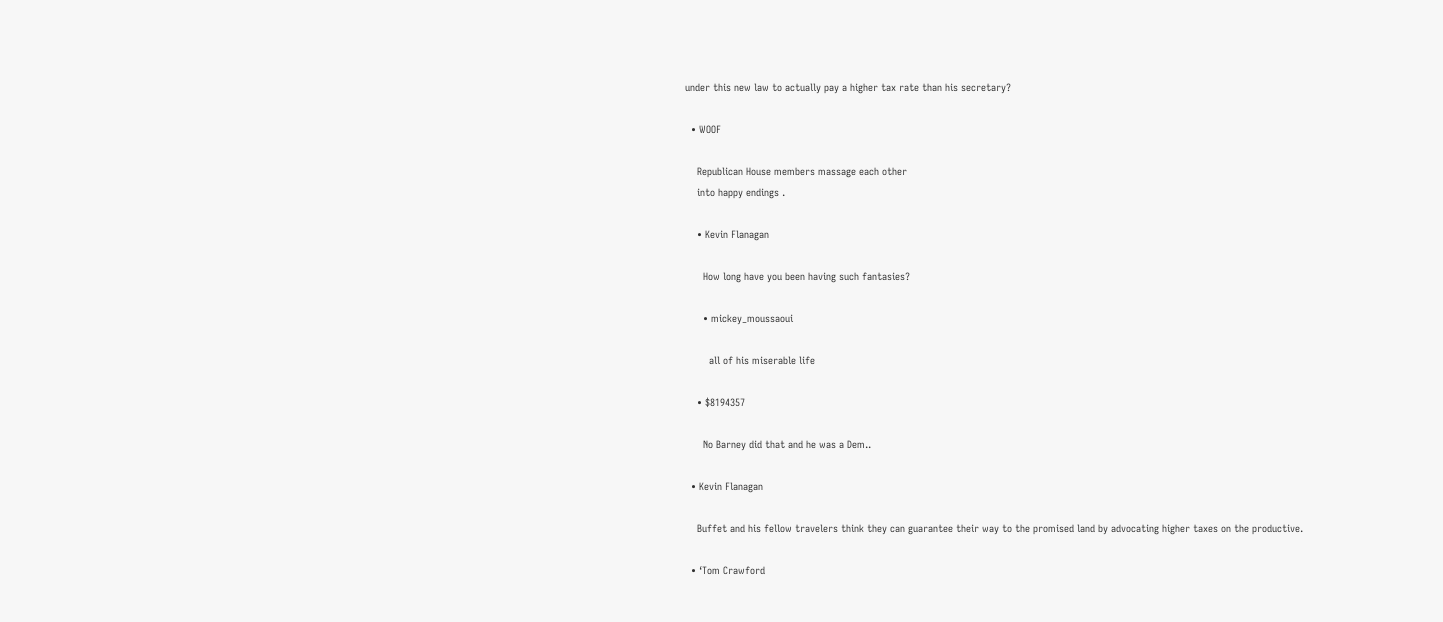under this new law to actually pay a higher tax rate than his secretary?

  • WOOF

    Republican House members massage each other
    into happy endings .

    • Kevin Flanagan

      How long have you been having such fantasies?

      • mickey_moussaoui

        all of his miserable life

    • $8194357

      No Barney did that and he was a Dem..

  • Kevin Flanagan

    Buffet and his fellow travelers think they can guarantee their way to the promised land by advocating higher taxes on the productive.

  • ‘Tom Crawford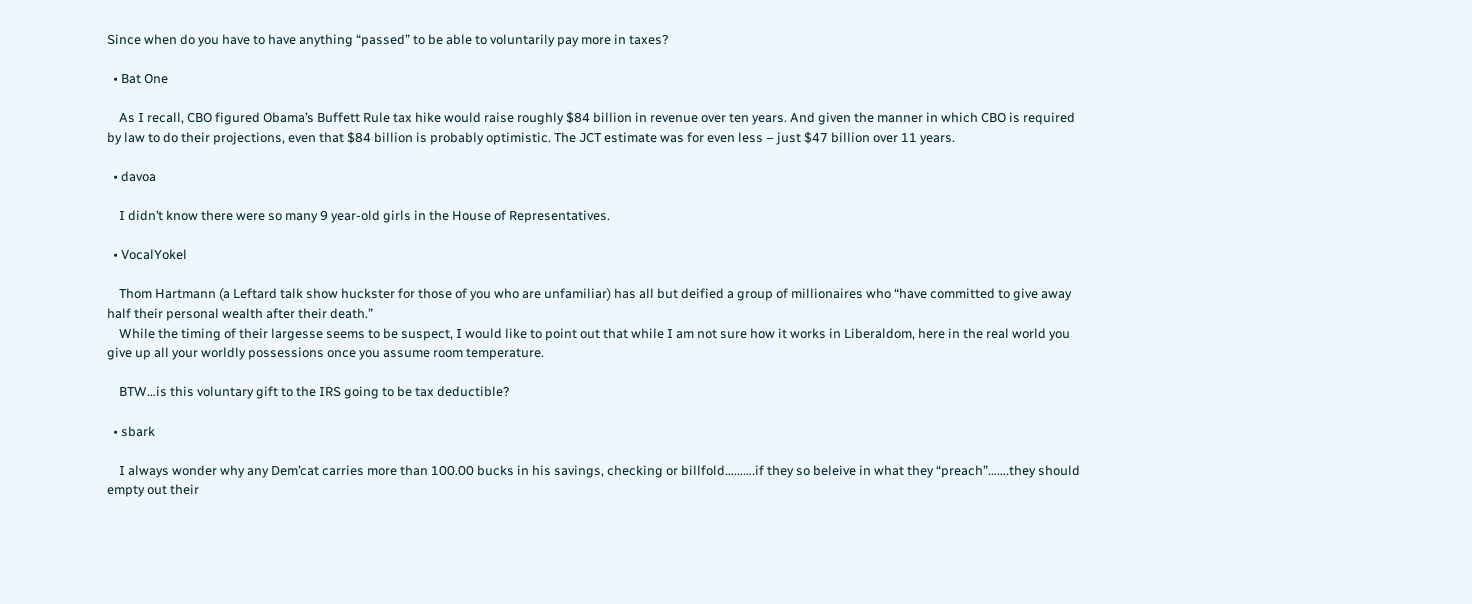Since when do you have to have anything “passed” to be able to voluntarily pay more in taxes?

  • Bat One

    As I recall, CBO figured Obama’s Buffett Rule tax hike would raise roughly $84 billion in revenue over ten years. And given the manner in which CBO is required by law to do their projections, even that $84 billion is probably optimistic. The JCT estimate was for even less – just $47 billion over 11 years.

  • davoa

    I didn’t know there were so many 9 year-old girls in the House of Representatives.

  • VocalYokel

    Thom Hartmann (a Leftard talk show huckster for those of you who are unfamiliar) has all but deified a group of millionaires who “have committed to give away half their personal wealth after their death.”
    While the timing of their largesse seems to be suspect, I would like to point out that while I am not sure how it works in Liberaldom, here in the real world you give up all your worldly possessions once you assume room temperature.

    BTW…is this voluntary gift to the IRS going to be tax deductible?

  • sbark

    I always wonder why any Dem’cat carries more than 100.00 bucks in his savings, checking or billfold……….if they so beleive in what they “preach”…….they should empty out their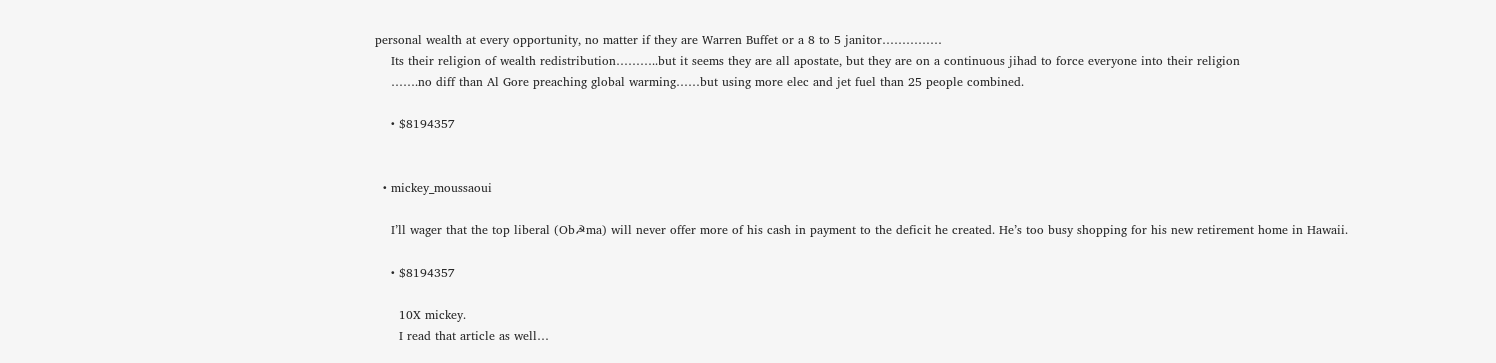personal wealth at every opportunity, no matter if they are Warren Buffet or a 8 to 5 janitor……………
    Its their religion of wealth redistribution………..but it seems they are all apostate, but they are on a continuous jihad to force everyone into their religion
    …….no diff than Al Gore preaching global warming……but using more elec and jet fuel than 25 people combined.

    • $8194357


  • mickey_moussaoui

    I’ll wager that the top liberal (Ob☭ma) will never offer more of his cash in payment to the deficit he created. He’s too busy shopping for his new retirement home in Hawaii.

    • $8194357

      10X mickey.
      I read that article as well…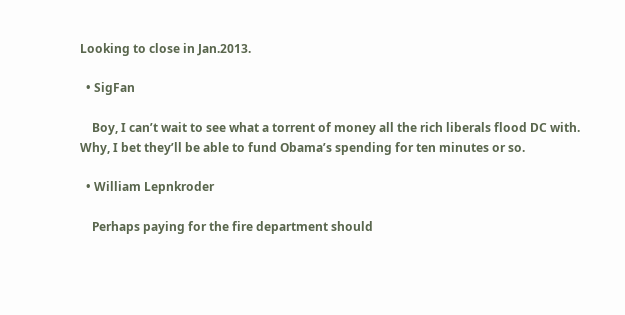Looking to close in Jan.2013.

  • SigFan

    Boy, I can’t wait to see what a torrent of money all the rich liberals flood DC with. Why, I bet they’ll be able to fund Obama’s spending for ten minutes or so.

  • William Lepnkroder

    Perhaps paying for the fire department should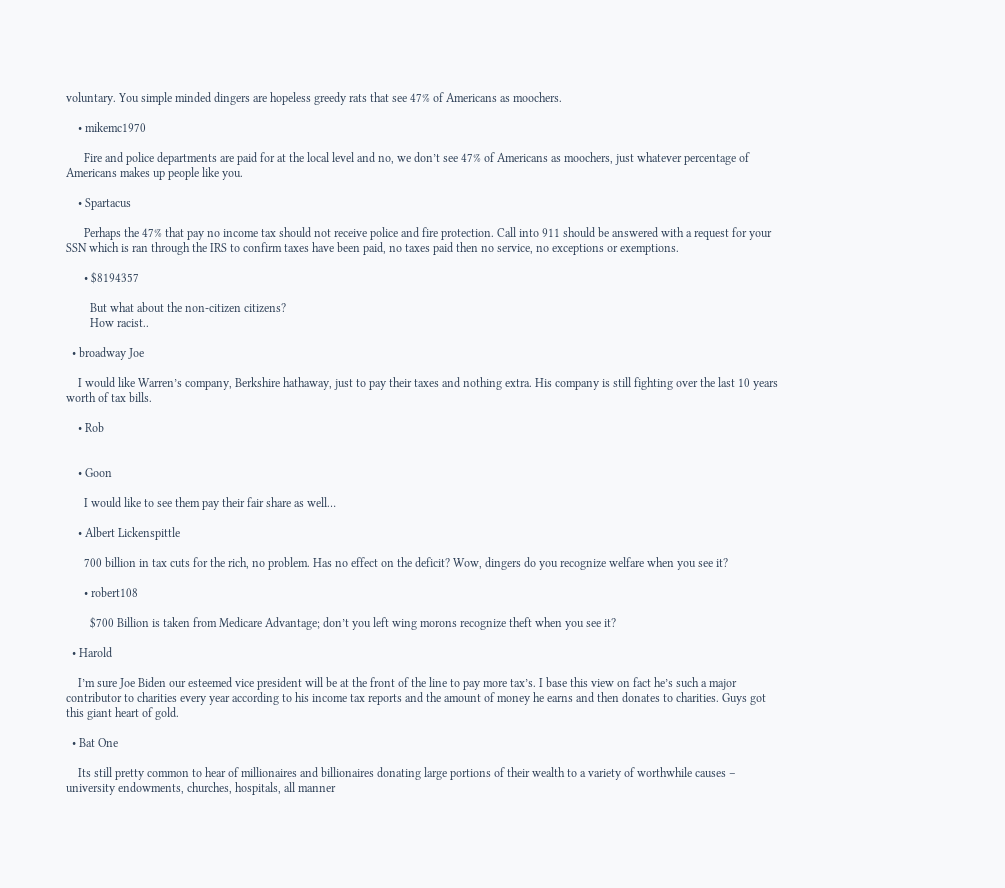voluntary. You simple minded dingers are hopeless greedy rats that see 47% of Americans as moochers.

    • mikemc1970

      Fire and police departments are paid for at the local level and no, we don’t see 47% of Americans as moochers, just whatever percentage of Americans makes up people like you.

    • Spartacus

      Perhaps the 47% that pay no income tax should not receive police and fire protection. Call into 911 should be answered with a request for your SSN which is ran through the IRS to confirm taxes have been paid, no taxes paid then no service, no exceptions or exemptions.

      • $8194357

        But what about the non-citizen citizens?
        How racist..

  • broadway Joe

    I would like Warren’s company, Berkshire hathaway, just to pay their taxes and nothing extra. His company is still fighting over the last 10 years worth of tax bills.

    • Rob


    • Goon

      I would like to see them pay their fair share as well…

    • Albert Lickenspittle

      700 billion in tax cuts for the rich, no problem. Has no effect on the deficit? Wow, dingers do you recognize welfare when you see it?

      • robert108

        $700 Billion is taken from Medicare Advantage; don’t you left wing morons recognize theft when you see it?

  • Harold

    I’m sure Joe Biden our esteemed vice president will be at the front of the line to pay more tax’s. I base this view on fact he’s such a major contributor to charities every year according to his income tax reports and the amount of money he earns and then donates to charities. Guys got this giant heart of gold.

  • Bat One

    Its still pretty common to hear of millionaires and billionaires donating large portions of their wealth to a variety of worthwhile causes – university endowments, churches, hospitals, all manner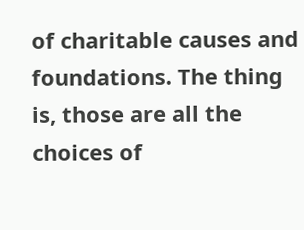of charitable causes and foundations. The thing is, those are all the choices of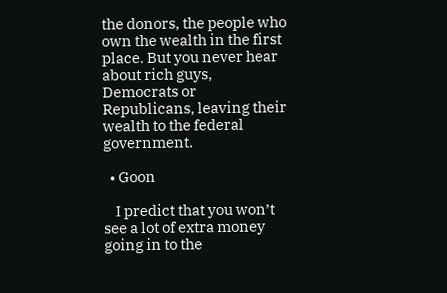the donors, the people who own the wealth in the first place. But you never hear about rich guys, Democrats or Republicans, leaving their wealth to the federal government.

  • Goon

    I predict that you won’t see a lot of extra money going in to the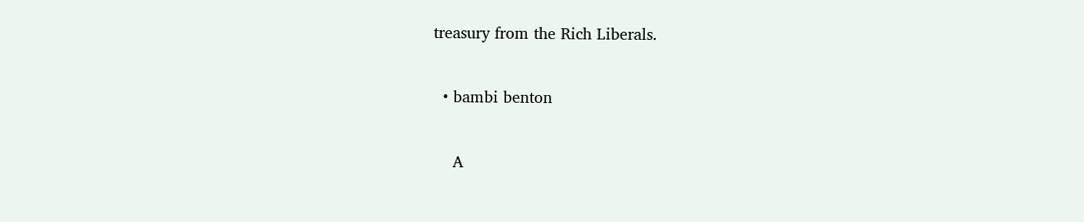treasury from the Rich Liberals.

  • bambi benton

    A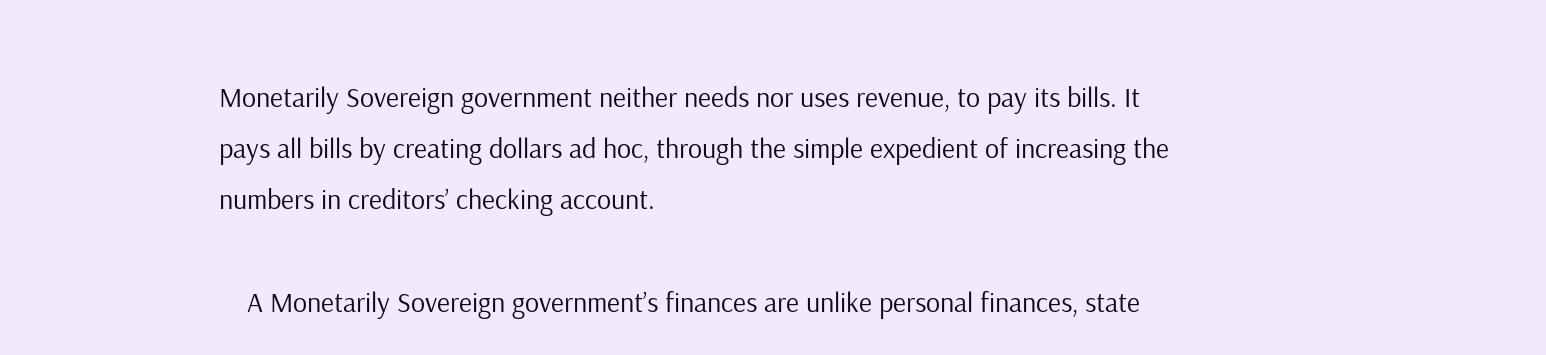Monetarily Sovereign government neither needs nor uses revenue, to pay its bills. It pays all bills by creating dollars ad hoc, through the simple expedient of increasing the numbers in creditors’ checking account.

    A Monetarily Sovereign government’s finances are unlike personal finances, state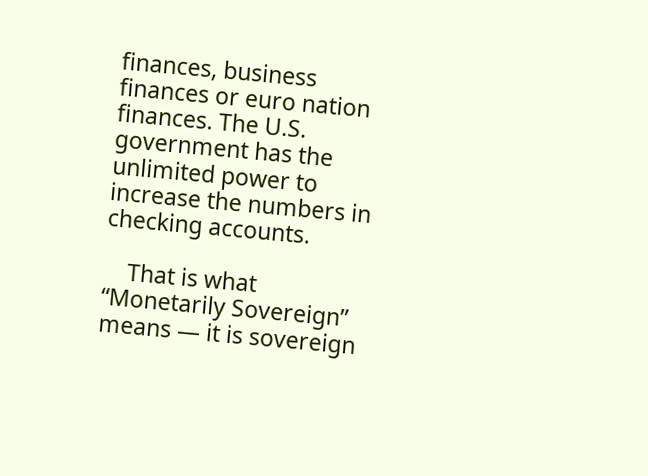finances, business finances or euro nation finances. The U.S. government has the unlimited power to increase the numbers in checking accounts.

    That is what “Monetarily Sovereign” means — it is sovereign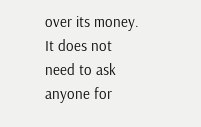over its money. It does not need to ask anyone for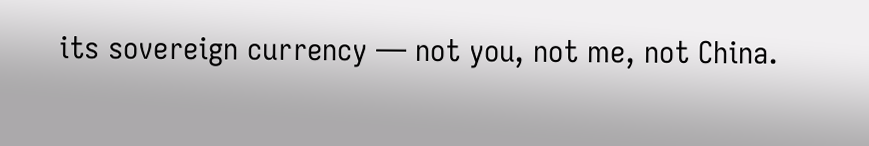its sovereign currency — not you, not me, not China.